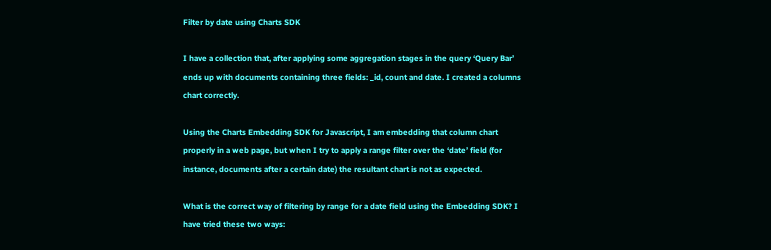Filter by date using Charts SDK

I have a collection that, after applying some aggregation stages in the query ‘Query Bar’ ends up with documents containing three fields: _id, count and date. I created a columns chart correctly.

Using the Charts Embedding SDK for Javascript, I am embedding that column chart properly in a web page, but when I try to apply a range filter over the ‘date’ field (for instance, documents after a certain date) the resultant chart is not as expected.

What is the correct way of filtering by range for a date field using the Embedding SDK? I have tried these two ways: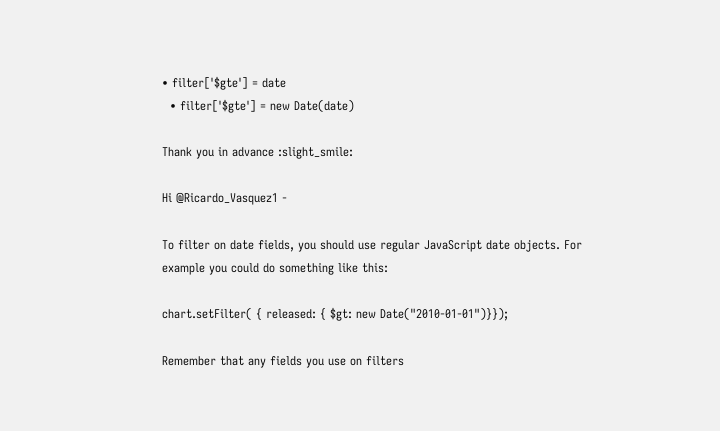• filter['$gte'] = date
  • filter['$gte'] = new Date(date)

Thank you in advance :slight_smile:

Hi @Ricardo_Vasquez1 -

To filter on date fields, you should use regular JavaScript date objects. For example you could do something like this:

chart.setFilter( { released: { $gt: new Date("2010-01-01")}});

Remember that any fields you use on filters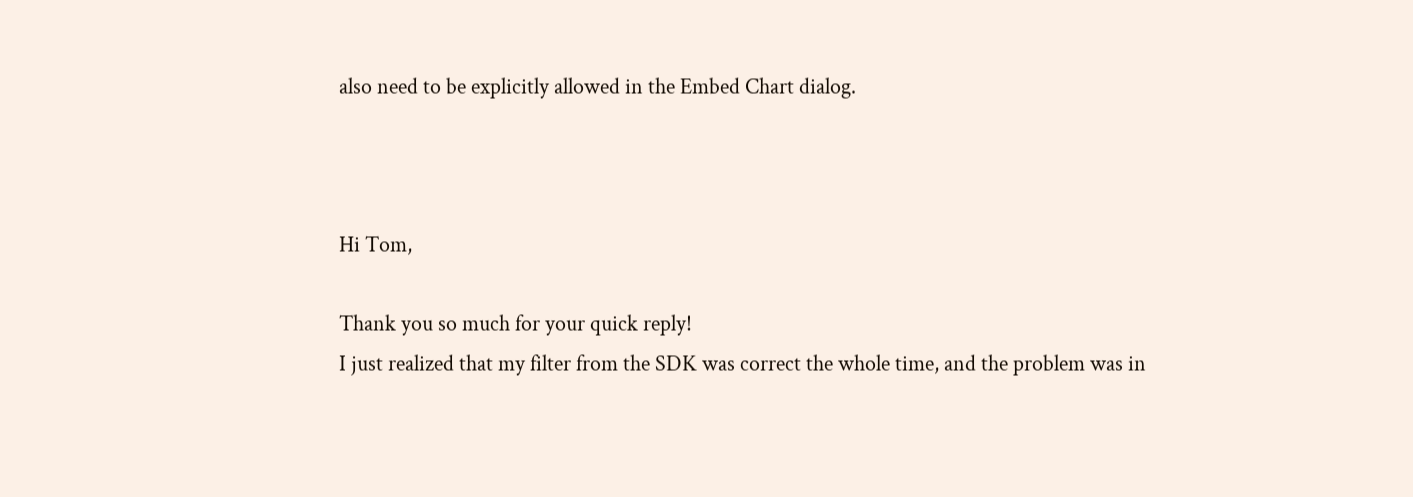also need to be explicitly allowed in the Embed Chart dialog.



Hi Tom,

Thank you so much for your quick reply!
I just realized that my filter from the SDK was correct the whole time, and the problem was in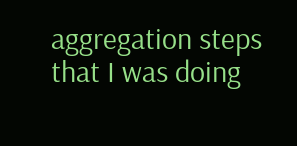aggregation steps that I was doing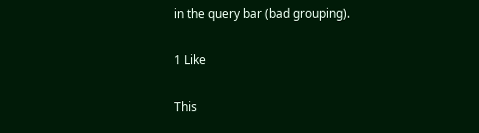in the query bar (bad grouping).

1 Like

This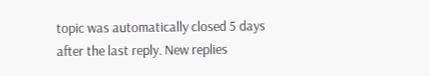topic was automatically closed 5 days after the last reply. New replies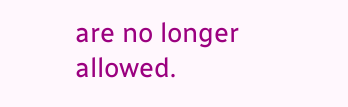are no longer allowed.